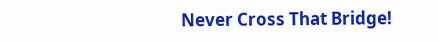Never Cross That Bridge!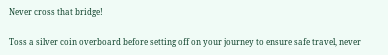Never cross that bridge!

Toss a silver coin overboard before setting off on your journey to ensure safe travel, never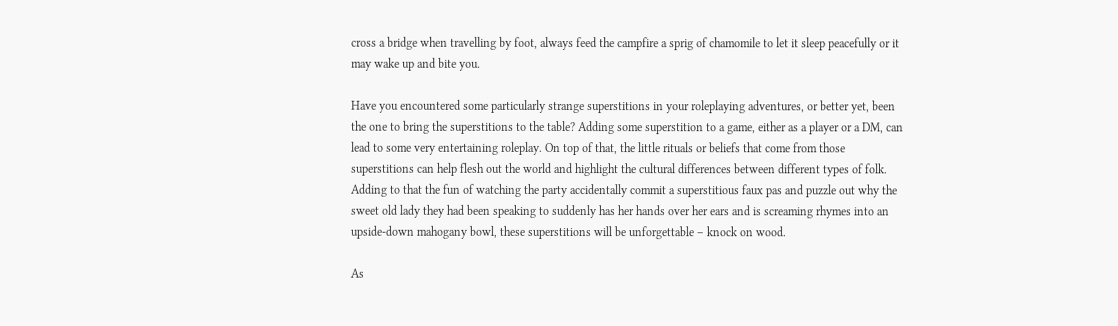cross a bridge when travelling by foot, always feed the campfire a sprig of chamomile to let it sleep peacefully or it may wake up and bite you.

Have you encountered some particularly strange superstitions in your roleplaying adventures, or better yet, been the one to bring the superstitions to the table? Adding some superstition to a game, either as a player or a DM, can lead to some very entertaining roleplay. On top of that, the little rituals or beliefs that come from those superstitions can help flesh out the world and highlight the cultural differences between different types of folk. Adding to that the fun of watching the party accidentally commit a superstitious faux pas and puzzle out why the sweet old lady they had been speaking to suddenly has her hands over her ears and is screaming rhymes into an upside-down mahogany bowl, these superstitions will be unforgettable – knock on wood.

As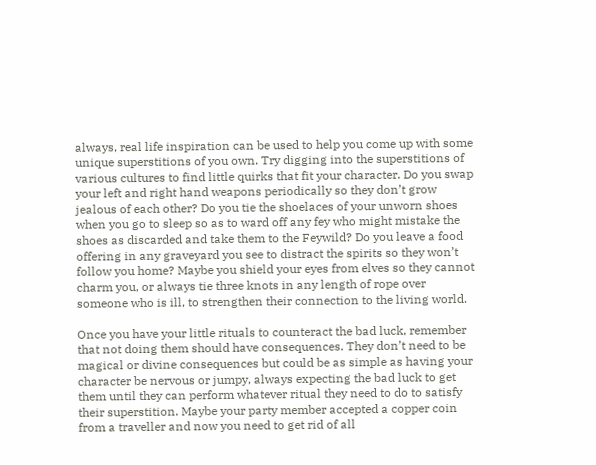always, real life inspiration can be used to help you come up with some unique superstitions of you own. Try digging into the superstitions of various cultures to find little quirks that fit your character. Do you swap your left and right hand weapons periodically so they don’t grow jealous of each other? Do you tie the shoelaces of your unworn shoes when you go to sleep so as to ward off any fey who might mistake the shoes as discarded and take them to the Feywild? Do you leave a food offering in any graveyard you see to distract the spirits so they won’t follow you home? Maybe you shield your eyes from elves so they cannot charm you, or always tie three knots in any length of rope over someone who is ill, to strengthen their connection to the living world.

Once you have your little rituals to counteract the bad luck, remember that not doing them should have consequences. They don’t need to be magical or divine consequences but could be as simple as having your character be nervous or jumpy, always expecting the bad luck to get them until they can perform whatever ritual they need to do to satisfy their superstition. Maybe your party member accepted a copper coin from a traveller and now you need to get rid of all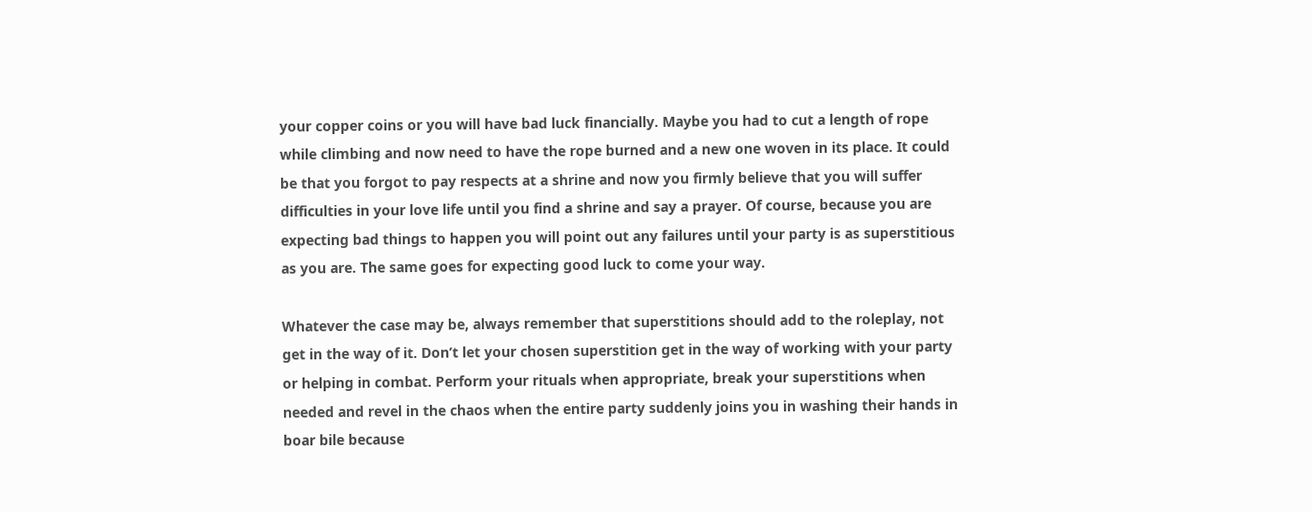your copper coins or you will have bad luck financially. Maybe you had to cut a length of rope while climbing and now need to have the rope burned and a new one woven in its place. It could be that you forgot to pay respects at a shrine and now you firmly believe that you will suffer difficulties in your love life until you find a shrine and say a prayer. Of course, because you are expecting bad things to happen you will point out any failures until your party is as superstitious as you are. The same goes for expecting good luck to come your way.

Whatever the case may be, always remember that superstitions should add to the roleplay, not get in the way of it. Don’t let your chosen superstition get in the way of working with your party or helping in combat. Perform your rituals when appropriate, break your superstitions when needed and revel in the chaos when the entire party suddenly joins you in washing their hands in boar bile because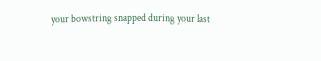your bowstring snapped during your last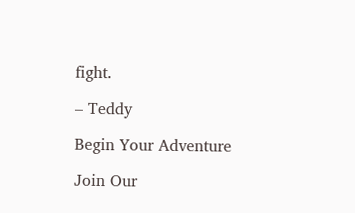fight.

– Teddy

Begin Your Adventure

Join Our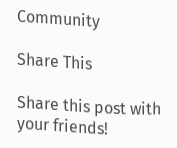Community

Share This

Share this post with your friends!